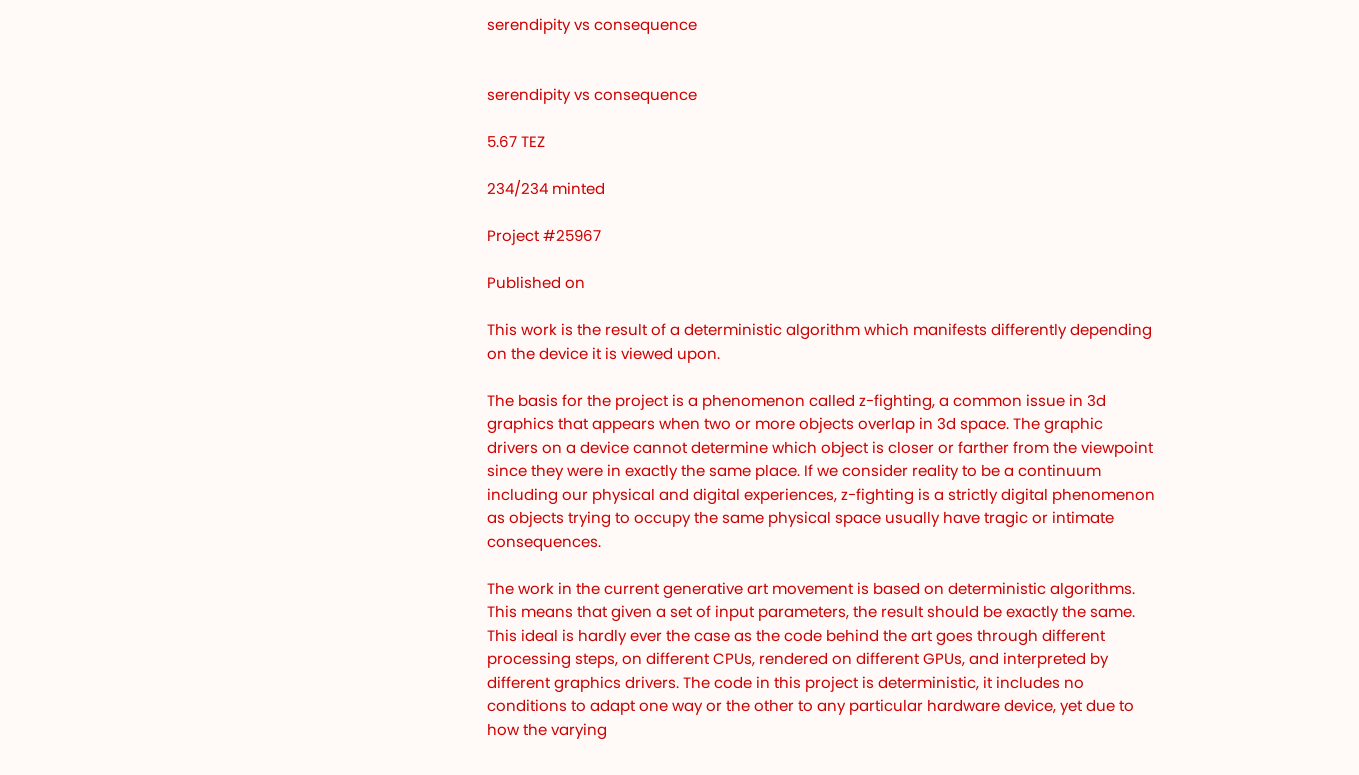serendipity vs consequence


serendipity vs consequence

5.67 TEZ

234/234 minted

Project #25967

Published on

This work is the result of a deterministic algorithm which manifests differently depending on the device it is viewed upon.

The basis for the project is a phenomenon called z-fighting, a common issue in 3d graphics that appears when two or more objects overlap in 3d space. The graphic drivers on a device cannot determine which object is closer or farther from the viewpoint since they were in exactly the same place. If we consider reality to be a continuum including our physical and digital experiences, z-fighting is a strictly digital phenomenon as objects trying to occupy the same physical space usually have tragic or intimate consequences.

The work in the current generative art movement is based on deterministic algorithms. This means that given a set of input parameters, the result should be exactly the same. This ideal is hardly ever the case as the code behind the art goes through different processing steps, on different CPUs, rendered on different GPUs, and interpreted by different graphics drivers. The code in this project is deterministic, it includes no conditions to adapt one way or the other to any particular hardware device, yet due to how the varying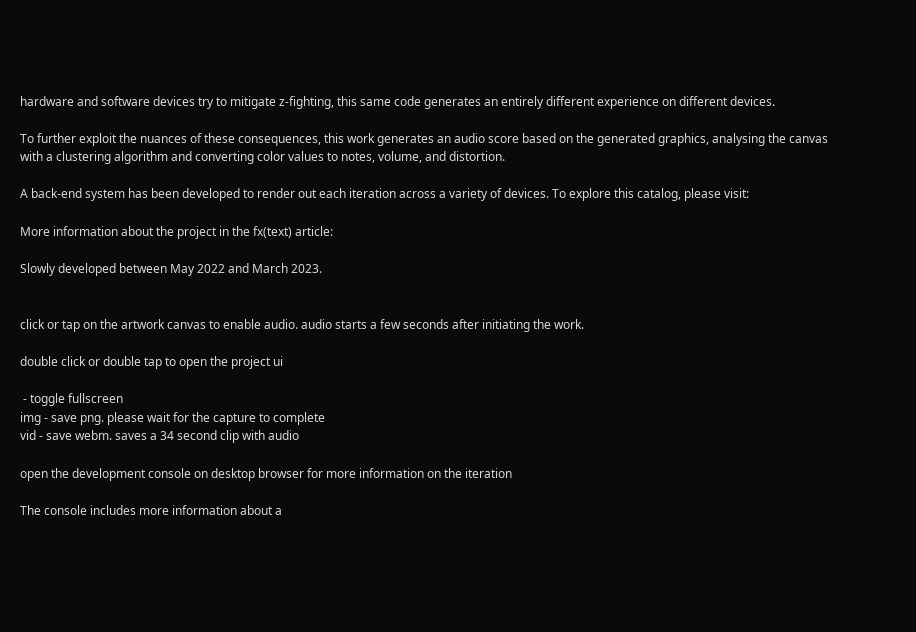hardware and software devices try to mitigate z-fighting, this same code generates an entirely different experience on different devices.

To further exploit the nuances of these consequences, this work generates an audio score based on the generated graphics, analysing the canvas with a clustering algorithm and converting color values to notes, volume, and distortion.

A back-end system has been developed to render out each iteration across a variety of devices. To explore this catalog, please visit:

More information about the project in the fx(text) article:

Slowly developed between May 2022 and March 2023.


click or tap on the artwork canvas to enable audio. audio starts a few seconds after initiating the work.

double click or double tap to open the project ui

 - toggle fullscreen
img - save png. please wait for the capture to complete
vid - save webm. saves a 34 second clip with audio

open the development console on desktop browser for more information on the iteration

The console includes more information about a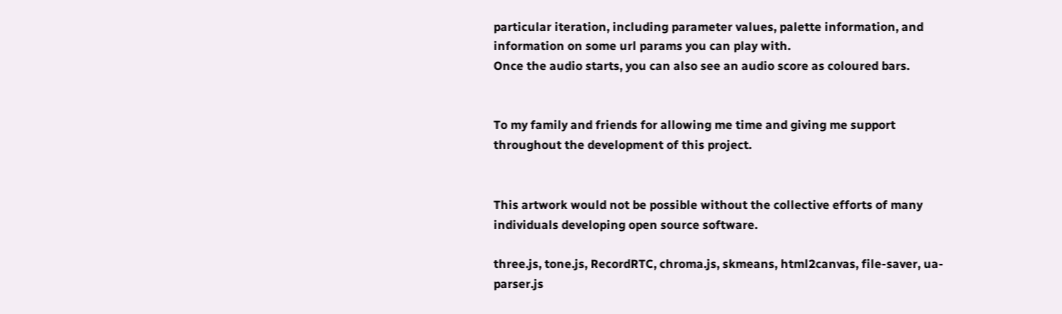particular iteration, including parameter values, palette information, and information on some url params you can play with.
Once the audio starts, you can also see an audio score as coloured bars.


To my family and friends for allowing me time and giving me support throughout the development of this project.


This artwork would not be possible without the collective efforts of many individuals developing open source software.

three.js, tone.js, RecordRTC, chroma.js, skmeans, html2canvas, file-saver, ua-parser.js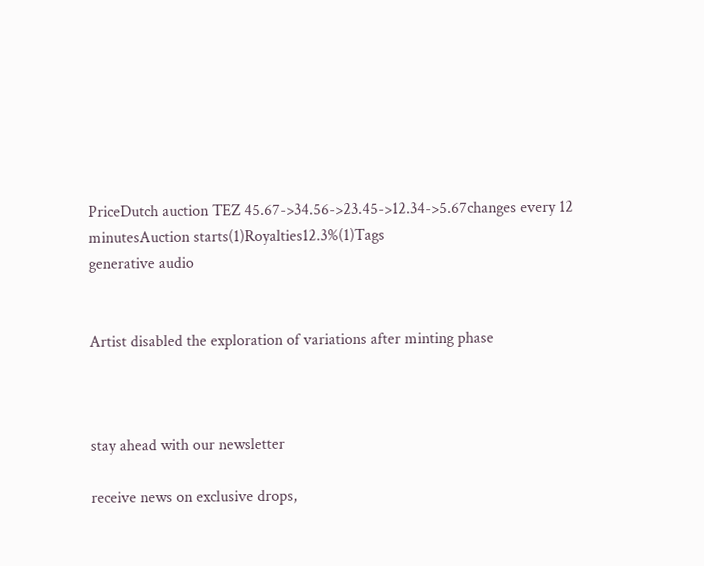PriceDutch auction TEZ 45.67->34.56->23.45->12.34->5.67changes every 12 minutesAuction starts(1)Royalties12.3%(1)Tags
generative audio


Artist disabled the exploration of variations after minting phase



stay ahead with our newsletter

receive news on exclusive drops,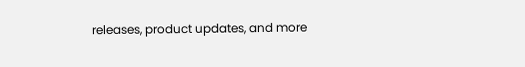releases, product updates, and more